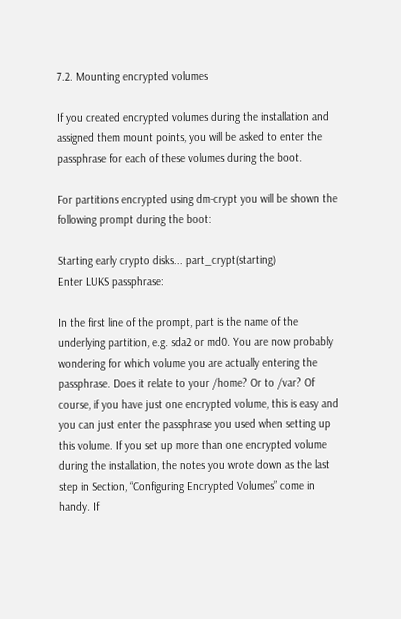7.2. Mounting encrypted volumes

If you created encrypted volumes during the installation and assigned them mount points, you will be asked to enter the passphrase for each of these volumes during the boot.

For partitions encrypted using dm-crypt you will be shown the following prompt during the boot:

Starting early crypto disks... part_crypt(starting)
Enter LUKS passphrase:

In the first line of the prompt, part is the name of the underlying partition, e.g. sda2 or md0. You are now probably wondering for which volume you are actually entering the passphrase. Does it relate to your /home? Or to /var? Of course, if you have just one encrypted volume, this is easy and you can just enter the passphrase you used when setting up this volume. If you set up more than one encrypted volume during the installation, the notes you wrote down as the last step in Section, “Configuring Encrypted Volumes” come in handy. If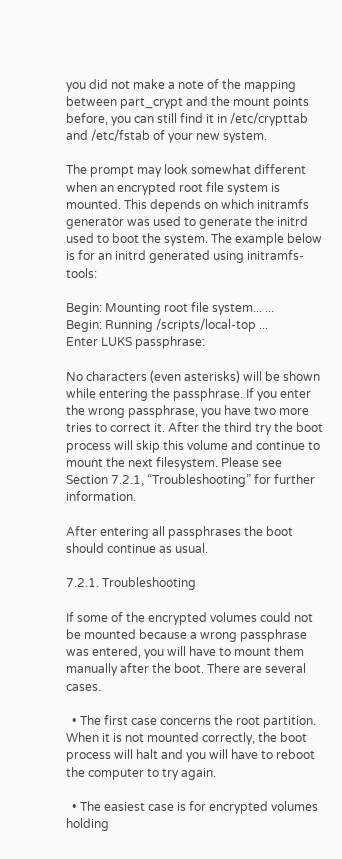you did not make a note of the mapping between part_crypt and the mount points before, you can still find it in /etc/crypttab and /etc/fstab of your new system.

The prompt may look somewhat different when an encrypted root file system is mounted. This depends on which initramfs generator was used to generate the initrd used to boot the system. The example below is for an initrd generated using initramfs-tools:

Begin: Mounting root file system... ...
Begin: Running /scripts/local-top ...
Enter LUKS passphrase:

No characters (even asterisks) will be shown while entering the passphrase. If you enter the wrong passphrase, you have two more tries to correct it. After the third try the boot process will skip this volume and continue to mount the next filesystem. Please see Section 7.2.1, “Troubleshooting” for further information.

After entering all passphrases the boot should continue as usual.

7.2.1. Troubleshooting

If some of the encrypted volumes could not be mounted because a wrong passphrase was entered, you will have to mount them manually after the boot. There are several cases.

  • The first case concerns the root partition. When it is not mounted correctly, the boot process will halt and you will have to reboot the computer to try again.

  • The easiest case is for encrypted volumes holding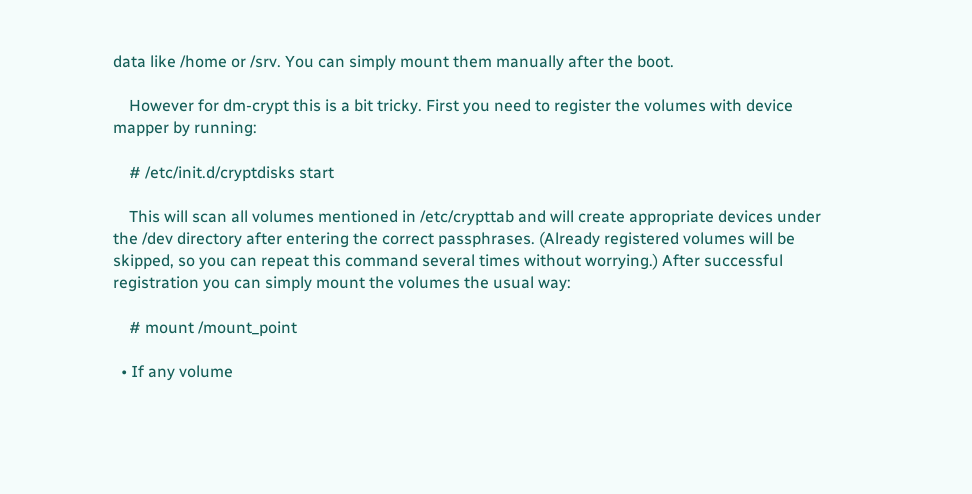data like /home or /srv. You can simply mount them manually after the boot.

    However for dm-crypt this is a bit tricky. First you need to register the volumes with device mapper by running:

    # /etc/init.d/cryptdisks start

    This will scan all volumes mentioned in /etc/crypttab and will create appropriate devices under the /dev directory after entering the correct passphrases. (Already registered volumes will be skipped, so you can repeat this command several times without worrying.) After successful registration you can simply mount the volumes the usual way:

    # mount /mount_point

  • If any volume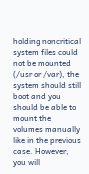holding noncritical system files could not be mounted (/usr or /var), the system should still boot and you should be able to mount the volumes manually like in the previous case. However, you will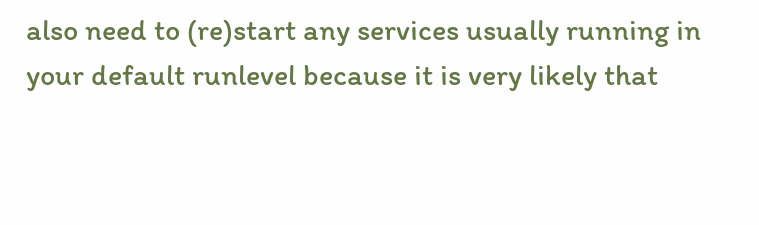also need to (re)start any services usually running in your default runlevel because it is very likely that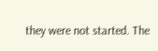they were not started. The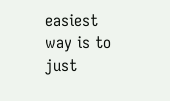easiest way is to just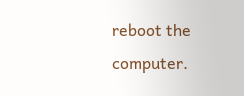reboot the computer.